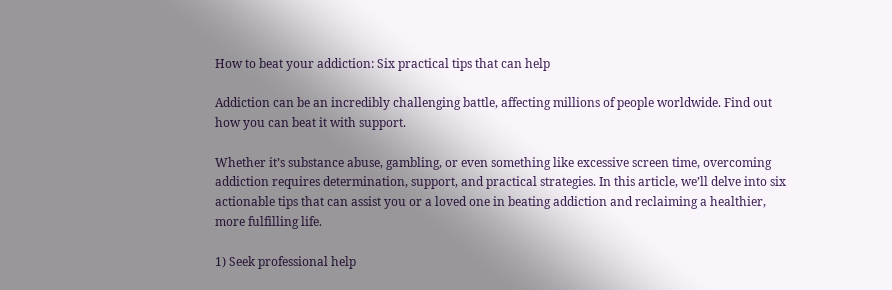How to beat your addiction: Six practical tips that can help

Addiction can be an incredibly challenging battle, affecting millions of people worldwide. Find out how you can beat it with support.

Whether it’s substance abuse, gambling, or even something like excessive screen time, overcoming addiction requires determination, support, and practical strategies. In this article, we’ll delve into six actionable tips that can assist you or a loved one in beating addiction and reclaiming a healthier, more fulfilling life.

1) Seek professional help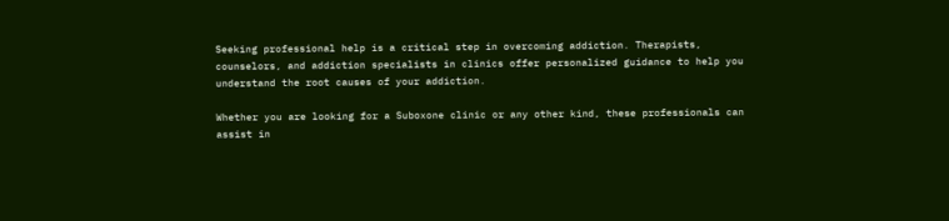Seeking professional help is a critical step in overcoming addiction. Therapists, counselors, and addiction specialists in clinics offer personalized guidance to help you understand the root causes of your addiction.

Whether you are looking for a Suboxone clinic or any other kind, these professionals can assist in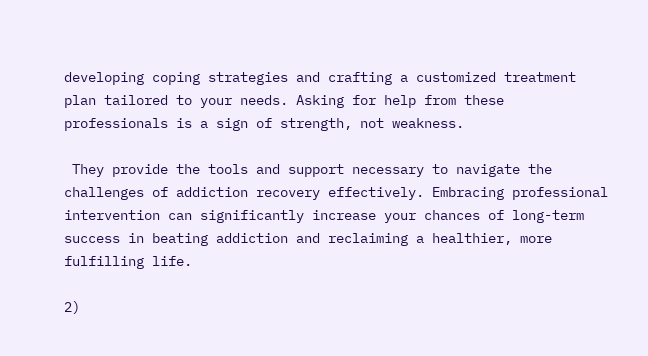developing coping strategies and crafting a customized treatment plan tailored to your needs. Asking for help from these professionals is a sign of strength, not weakness.

 They provide the tools and support necessary to navigate the challenges of addiction recovery effectively. Embracing professional intervention can significantly increase your chances of long-term success in beating addiction and reclaiming a healthier, more fulfilling life.

2)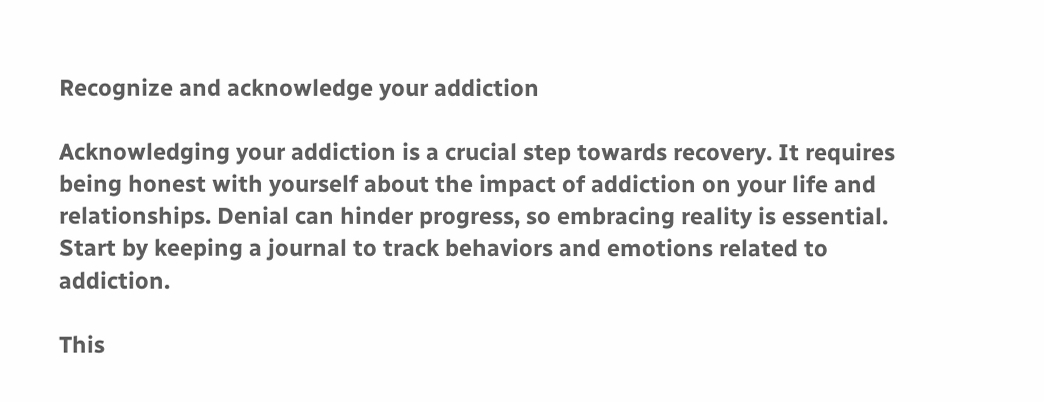Recognize and acknowledge your addiction

Acknowledging your addiction is a crucial step towards recovery. It requires being honest with yourself about the impact of addiction on your life and relationships. Denial can hinder progress, so embracing reality is essential. Start by keeping a journal to track behaviors and emotions related to addiction.

This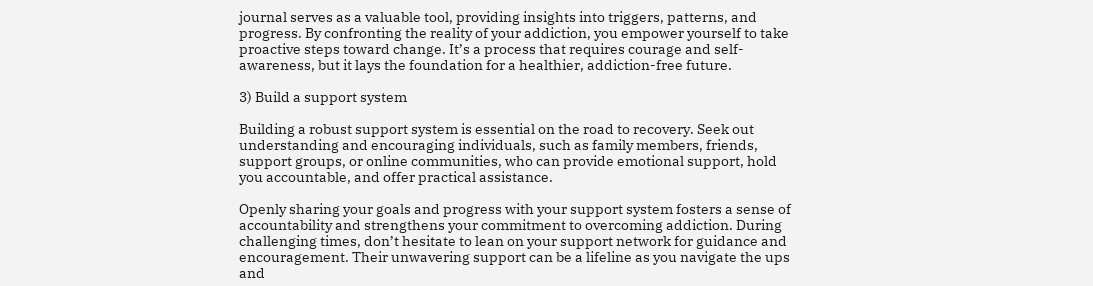journal serves as a valuable tool, providing insights into triggers, patterns, and progress. By confronting the reality of your addiction, you empower yourself to take proactive steps toward change. It’s a process that requires courage and self-awareness, but it lays the foundation for a healthier, addiction-free future.

3) Build a support system

Building a robust support system is essential on the road to recovery. Seek out understanding and encouraging individuals, such as family members, friends, support groups, or online communities, who can provide emotional support, hold you accountable, and offer practical assistance.

Openly sharing your goals and progress with your support system fosters a sense of accountability and strengthens your commitment to overcoming addiction. During challenging times, don’t hesitate to lean on your support network for guidance and encouragement. Their unwavering support can be a lifeline as you navigate the ups and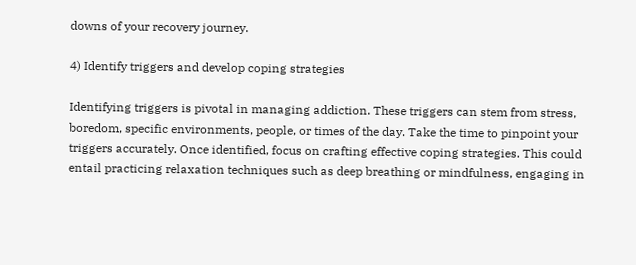downs of your recovery journey.

4) Identify triggers and develop coping strategies

Identifying triggers is pivotal in managing addiction. These triggers can stem from stress, boredom, specific environments, people, or times of the day. Take the time to pinpoint your triggers accurately. Once identified, focus on crafting effective coping strategies. This could entail practicing relaxation techniques such as deep breathing or mindfulness, engaging in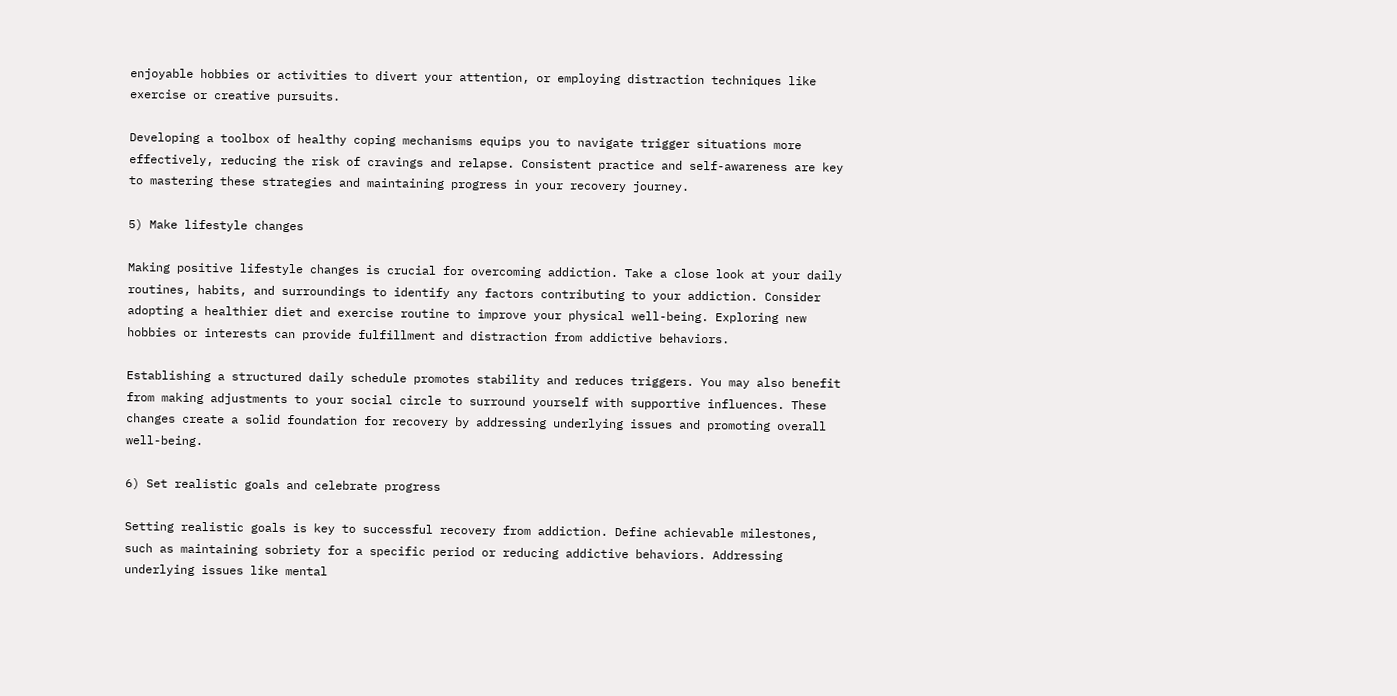enjoyable hobbies or activities to divert your attention, or employing distraction techniques like exercise or creative pursuits.

Developing a toolbox of healthy coping mechanisms equips you to navigate trigger situations more effectively, reducing the risk of cravings and relapse. Consistent practice and self-awareness are key to mastering these strategies and maintaining progress in your recovery journey.

5) Make lifestyle changes

Making positive lifestyle changes is crucial for overcoming addiction. Take a close look at your daily routines, habits, and surroundings to identify any factors contributing to your addiction. Consider adopting a healthier diet and exercise routine to improve your physical well-being. Exploring new hobbies or interests can provide fulfillment and distraction from addictive behaviors.

Establishing a structured daily schedule promotes stability and reduces triggers. You may also benefit from making adjustments to your social circle to surround yourself with supportive influences. These changes create a solid foundation for recovery by addressing underlying issues and promoting overall well-being.

6) Set realistic goals and celebrate progress

Setting realistic goals is key to successful recovery from addiction. Define achievable milestones, such as maintaining sobriety for a specific period or reducing addictive behaviors. Addressing underlying issues like mental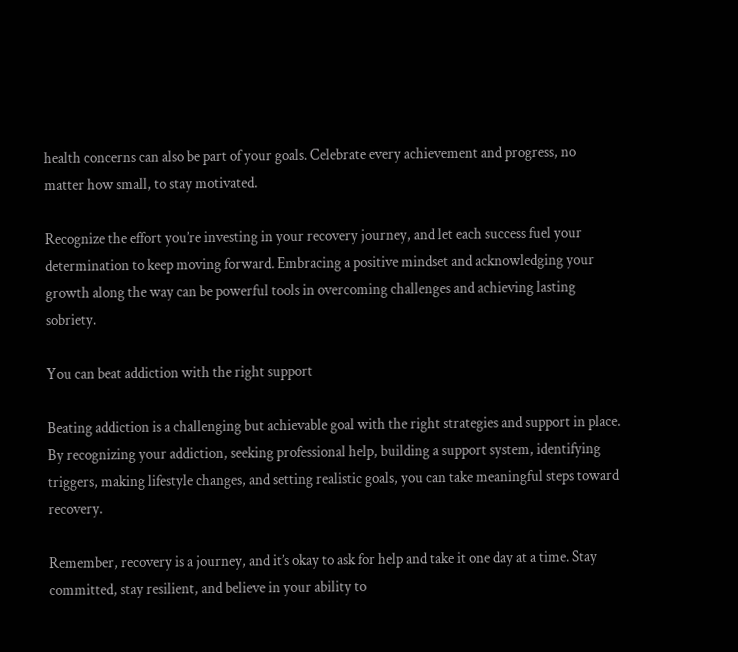health concerns can also be part of your goals. Celebrate every achievement and progress, no matter how small, to stay motivated.

Recognize the effort you’re investing in your recovery journey, and let each success fuel your determination to keep moving forward. Embracing a positive mindset and acknowledging your growth along the way can be powerful tools in overcoming challenges and achieving lasting sobriety.

You can beat addiction with the right support

Beating addiction is a challenging but achievable goal with the right strategies and support in place. By recognizing your addiction, seeking professional help, building a support system, identifying triggers, making lifestyle changes, and setting realistic goals, you can take meaningful steps toward recovery.

Remember, recovery is a journey, and it’s okay to ask for help and take it one day at a time. Stay committed, stay resilient, and believe in your ability to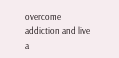overcome addiction and live a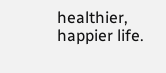healthier, happier life.